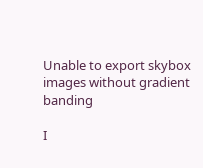Unable to export skybox images without gradient banding

I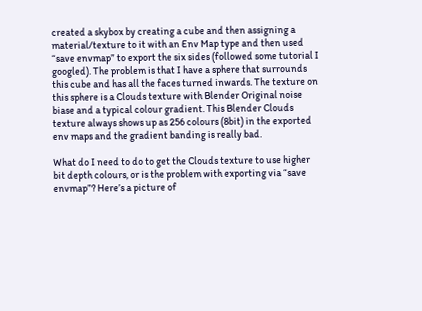created a skybox by creating a cube and then assigning a material/texture to it with an Env Map type and then used “save envmap” to export the six sides (followed some tutorial I googled). The problem is that I have a sphere that surrounds this cube and has all the faces turned inwards. The texture on this sphere is a Clouds texture with Blender Original noise biase and a typical colour gradient. This Blender Clouds texture always shows up as 256 colours (8bit) in the exported env maps and the gradient banding is really bad.

What do I need to do to get the Clouds texture to use higher bit depth colours, or is the problem with exporting via “save envmap”? Here’s a picture of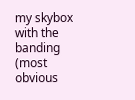my skybox with the banding (most obvious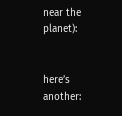near the planet):


here’s another: